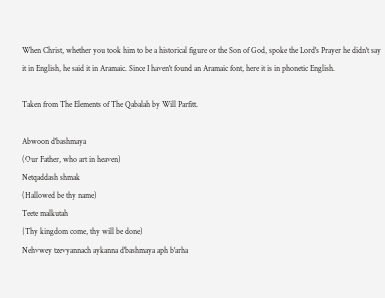When Christ, whether you took him to be a historical figure or the Son of God, spoke the Lord's Prayer he didn't say it in English, he said it in Aramaic. Since I haven't found an Aramaic font, here it is in phonetic English.

Taken from The Elements of The Qabalah by Will Parfitt.

Abwoon d'bashmaya
(Our Father, who art in heaven)
Netqaddash shmak
(Hallowed be thy name)
Teete malkutah
{Thy kingdom come, thy will be done)
Nehvwey tzevyannach aykanna d'bashmaya aph b'arha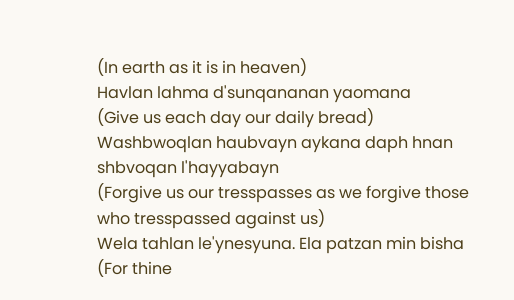(In earth as it is in heaven)
Havlan lahma d'sunqananan yaomana
(Give us each day our daily bread)
Washbwoqlan haubvayn aykana daph hnan shbvoqan l'hayyabayn
(Forgive us our tresspasses as we forgive those who tresspassed against us)
Wela tahlan le'ynesyuna. Ela patzan min bisha
(For thine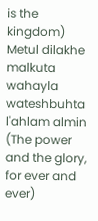is the kingdom)
Metul dilakhe malkuta wahayla wateshbuhta l'ahlam almin
(The power and the glory, for ever and ever)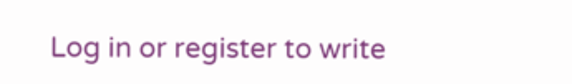Log in or register to write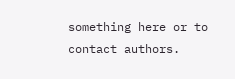something here or to contact authors.